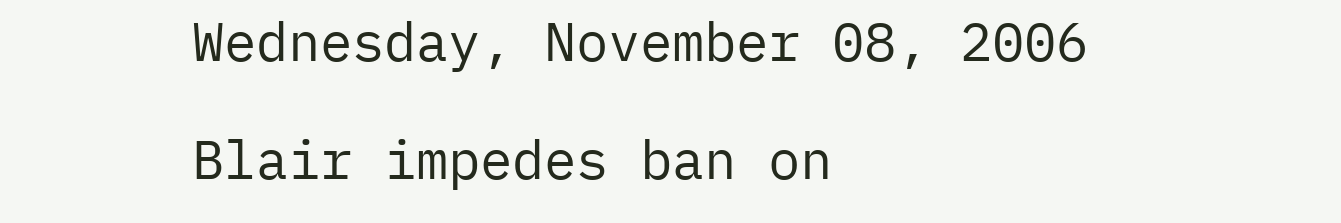Wednesday, November 08, 2006

Blair impedes ban on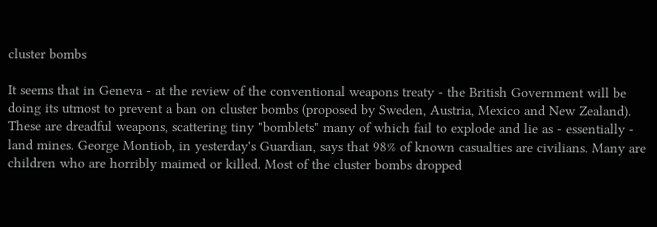cluster bombs

It seems that in Geneva - at the review of the conventional weapons treaty - the British Government will be doing its utmost to prevent a ban on cluster bombs (proposed by Sweden, Austria, Mexico and New Zealand). These are dreadful weapons, scattering tiny "bomblets" many of which fail to explode and lie as - essentially - land mines. George Montiob, in yesterday's Guardian, says that 98% of known casualties are civilians. Many are children who are horribly maimed or killed. Most of the cluster bombs dropped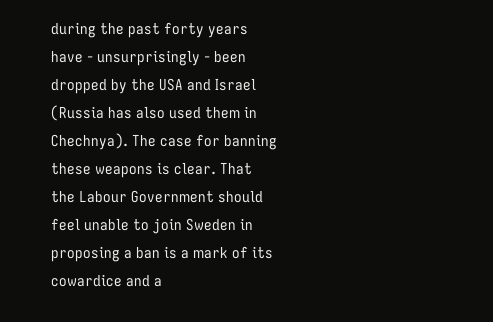during the past forty years have - unsurprisingly - been dropped by the USA and Israel (Russia has also used them in Chechnya). The case for banning these weapons is clear. That the Labour Government should feel unable to join Sweden in proposing a ban is a mark of its cowardice and a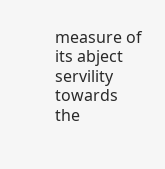measure of its abject servility towards the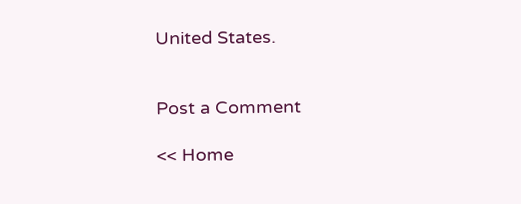United States.


Post a Comment

<< Home